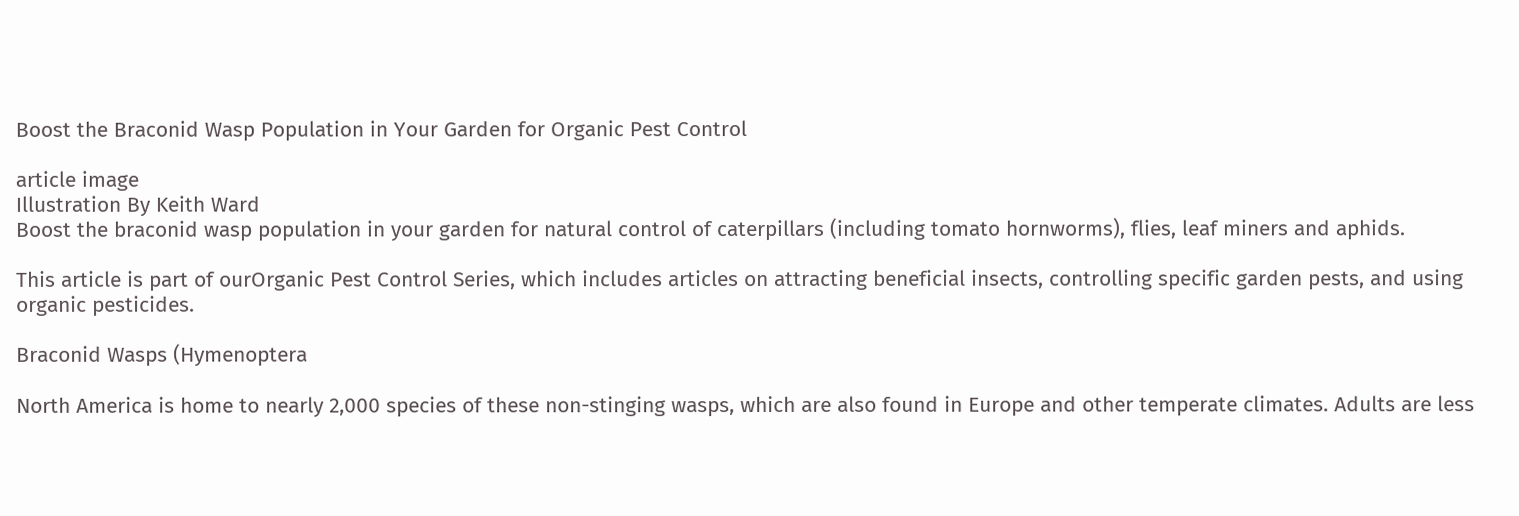Boost the Braconid Wasp Population in Your Garden for Organic Pest Control

article image
Illustration By Keith Ward
Boost the braconid wasp population in your garden for natural control of caterpillars (including tomato hornworms), flies, leaf miners and aphids.

This article is part of ourOrganic Pest Control Series, which includes articles on attracting beneficial insects, controlling specific garden pests, and using organic pesticides.

Braconid Wasps (Hymenoptera

North America is home to nearly 2,000 species of these non-stinging wasps, which are also found in Europe and other temperate climates. Adults are less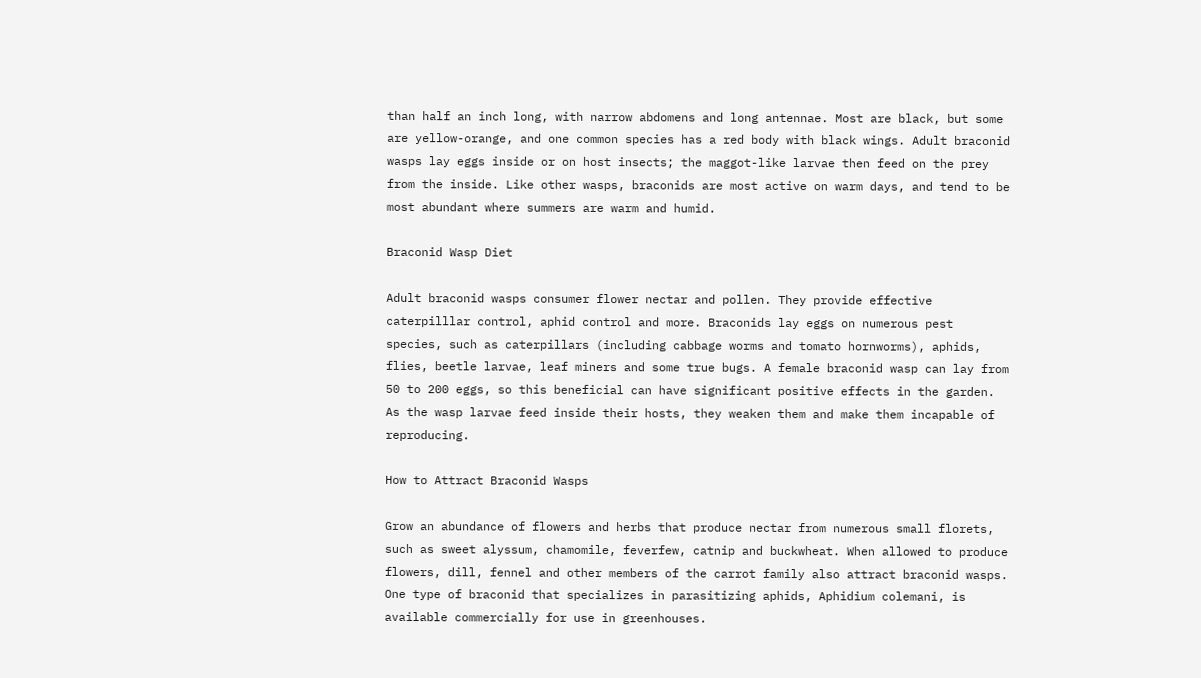than half an inch long, with narrow abdomens and long antennae. Most are black, but some are yellow-orange, and one common species has a red body with black wings. Adult braconid wasps lay eggs inside or on host insects; the maggot-like larvae then feed on the prey from the inside. Like other wasps, braconids are most active on warm days, and tend to be most abundant where summers are warm and humid.

Braconid Wasp Diet

Adult braconid wasps consumer flower nectar and pollen. They provide effective caterpilllar control, aphid control and more. Braconids lay eggs on numerous pest species, such as caterpillars (including cabbage worms and tomato hornworms), aphids, flies, beetle larvae, leaf miners and some true bugs. A female braconid wasp can lay from 50 to 200 eggs, so this beneficial can have significant positive effects in the garden. As the wasp larvae feed inside their hosts, they weaken them and make them incapable of reproducing.

How to Attract Braconid Wasps

Grow an abundance of flowers and herbs that produce nectar from numerous small florets, such as sweet alyssum, chamomile, feverfew, catnip and buckwheat. When allowed to produce flowers, dill, fennel and other members of the carrot family also attract braconid wasps. One type of braconid that specializes in parasitizing aphids, Aphidium colemani, is available commercially for use in greenhouses.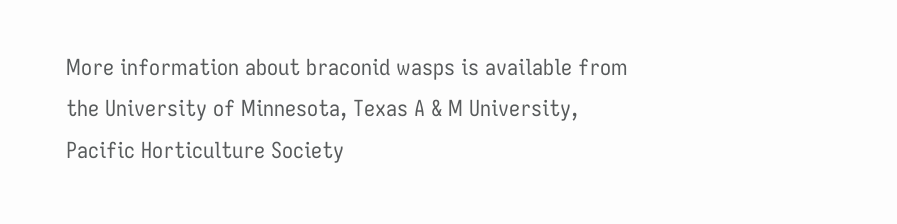More information about braconid wasps is available from the University of Minnesota, Texas A & M University, Pacific Horticulture Society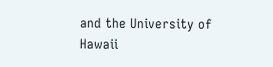and the University of Hawaii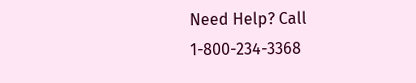Need Help? Call 1-800-234-3368